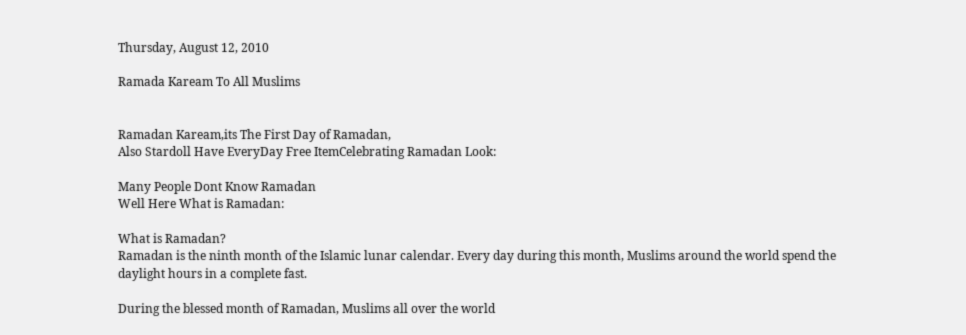Thursday, August 12, 2010

Ramada Kaream To All Muslims


Ramadan Kaream,its The First Day of Ramadan,
Also Stardoll Have EveryDay Free ItemCelebrating Ramadan Look:

Many People Dont Know Ramadan
Well Here What is Ramadan:

What is Ramadan?
Ramadan is the ninth month of the Islamic lunar calendar. Every day during this month, Muslims around the world spend the daylight hours in a complete fast.

During the blessed month of Ramadan, Muslims all over the world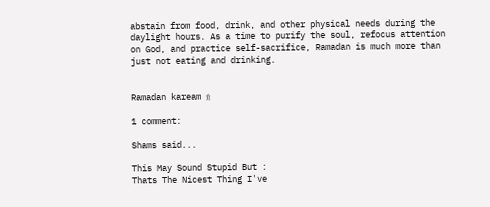abstain from food, drink, and other physical needs during the daylight hours. As a time to purify the soul, refocus attention on God, and practice self-sacrifice, Ramadan is much more than just not eating and drinking.


Ramadan kaream ۩

1 comment:

Shams said...

This May Sound Stupid But :
Thats The Nicest Thing I've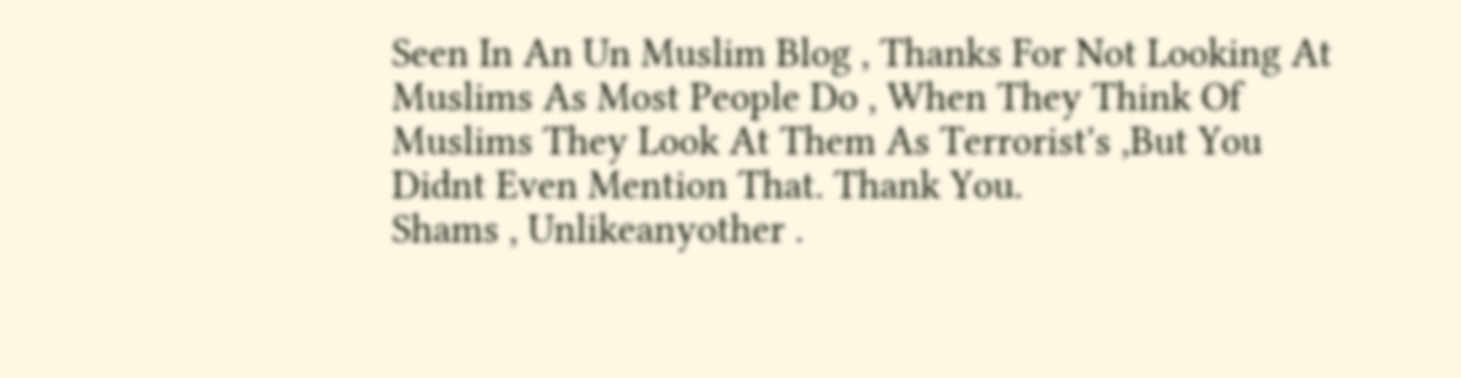Seen In An Un Muslim Blog , Thanks For Not Looking At Muslims As Most People Do , When They Think Of Muslims They Look At Them As Terrorist's ,But You Didnt Even Mention That. Thank You.
Shams , Unlikeanyother .